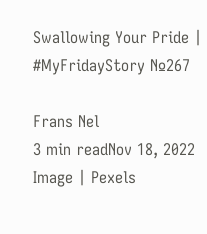Swallowing Your Pride | #MyFridayStory №267

Frans Nel
3 min readNov 18, 2022
Image | Pexels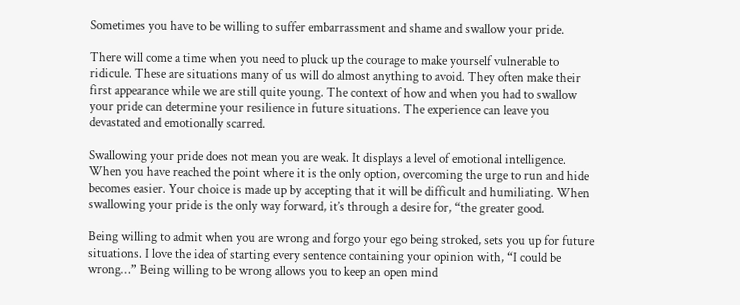Sometimes you have to be willing to suffer embarrassment and shame and swallow your pride.

There will come a time when you need to pluck up the courage to make yourself vulnerable to ridicule. These are situations many of us will do almost anything to avoid. They often make their first appearance while we are still quite young. The context of how and when you had to swallow your pride can determine your resilience in future situations. The experience can leave you devastated and emotionally scarred.

Swallowing your pride does not mean you are weak. It displays a level of emotional intelligence. When you have reached the point where it is the only option, overcoming the urge to run and hide becomes easier. Your choice is made up by accepting that it will be difficult and humiliating. When swallowing your pride is the only way forward, it’s through a desire for, “the greater good.

Being willing to admit when you are wrong and forgo your ego being stroked, sets you up for future situations. I love the idea of starting every sentence containing your opinion with, “I could be wrong…” Being willing to be wrong allows you to keep an open mind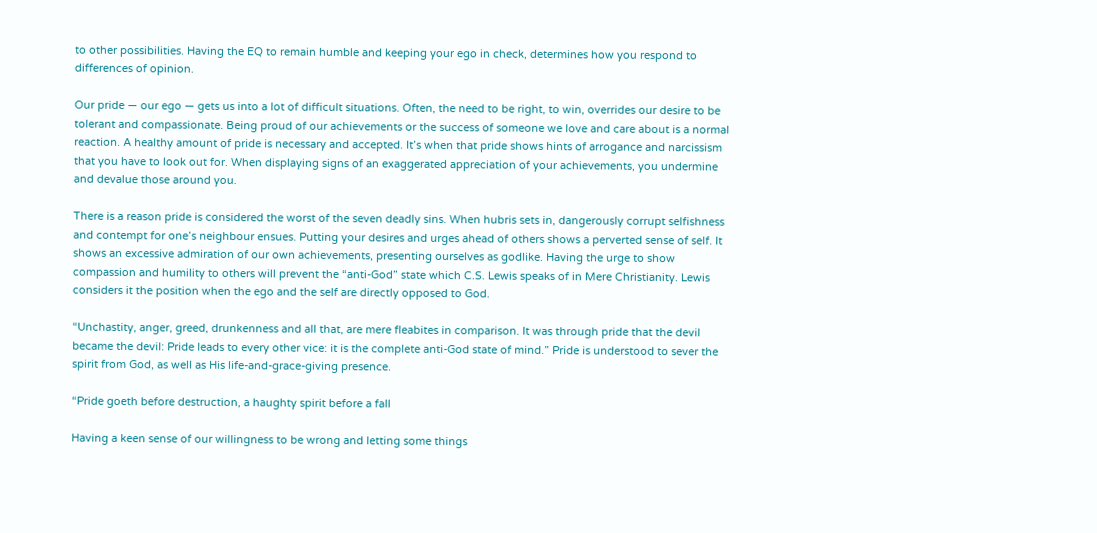to other possibilities. Having the EQ to remain humble and keeping your ego in check, determines how you respond to differences of opinion.

Our pride — our ego — gets us into a lot of difficult situations. Often, the need to be right, to win, overrides our desire to be tolerant and compassionate. Being proud of our achievements or the success of someone we love and care about is a normal reaction. A healthy amount of pride is necessary and accepted. It’s when that pride shows hints of arrogance and narcissism that you have to look out for. When displaying signs of an exaggerated appreciation of your achievements, you undermine and devalue those around you.

There is a reason pride is considered the worst of the seven deadly sins. When hubris sets in, dangerously corrupt selfishness and contempt for one’s neighbour ensues. Putting your desires and urges ahead of others shows a perverted sense of self. It shows an excessive admiration of our own achievements, presenting ourselves as godlike. Having the urge to show compassion and humility to others will prevent the “anti-God” state which C.S. Lewis speaks of in Mere Christianity. Lewis considers it the position when the ego and the self are directly opposed to God.

“Unchastity, anger, greed, drunkenness and all that, are mere fleabites in comparison. It was through pride that the devil became the devil: Pride leads to every other vice: it is the complete anti-God state of mind.” Pride is understood to sever the spirit from God, as well as His life-and-grace-giving presence.

“Pride goeth before destruction, a haughty spirit before a fall

Having a keen sense of our willingness to be wrong and letting some things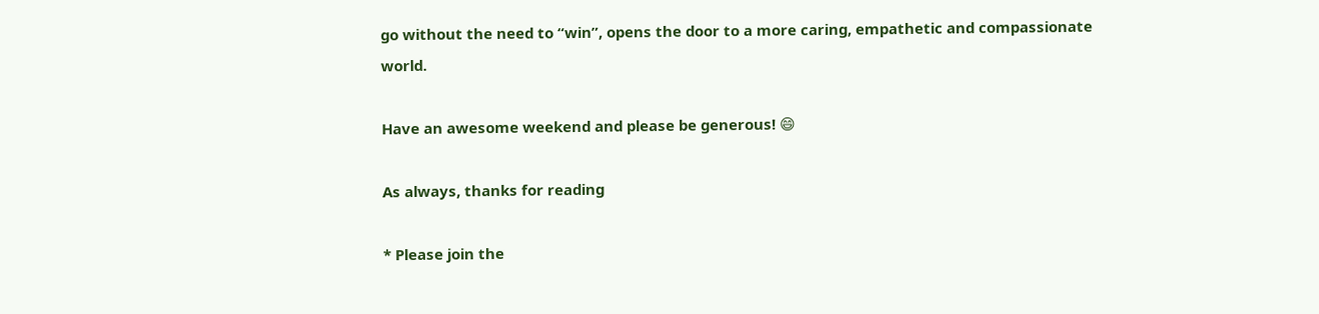go without the need to “win”, opens the door to a more caring, empathetic and compassionate world.

Have an awesome weekend and please be generous! 😄

As always, thanks for reading

* Please join the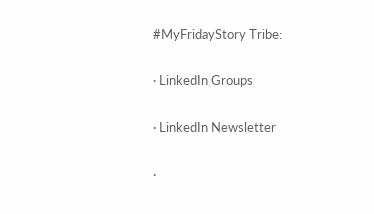#MyFridayStory Tribe:

· LinkedIn Groups

· LinkedIn Newsletter

·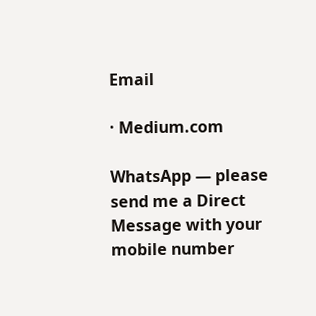Email

· Medium.com

WhatsApp — please send me a Direct Message with your mobile number